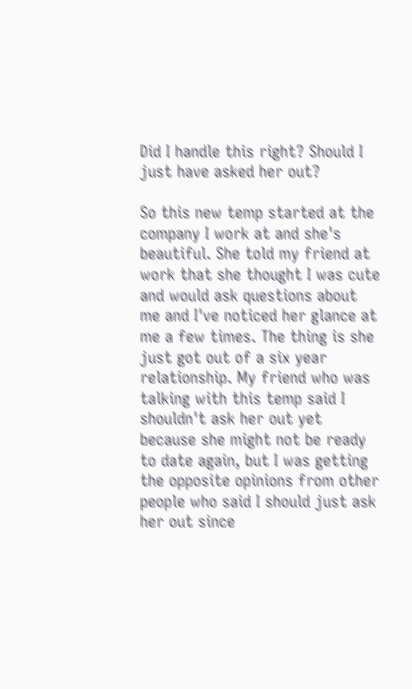Did I handle this right? Should I just have asked her out?

So this new temp started at the company I work at and she's beautiful. She told my friend at work that she thought I was cute and would ask questions about me and I've noticed her glance at me a few times. The thing is she just got out of a six year relationship. My friend who was talking with this temp said I shouldn't ask her out yet because she might not be ready to date again, but I was getting the opposite opinions from other people who said I should just ask her out since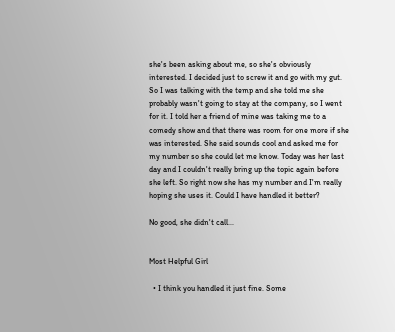she's been asking about me, so she's obviously interested. I decided just to screw it and go with my gut. So I was talking with the temp and she told me she probably wasn't going to stay at the company, so I went for it. I told her a friend of mine was taking me to a comedy show and that there was room for one more if she was interested. She said sounds cool and asked me for my number so she could let me know. Today was her last day and I couldn't really bring up the topic again before she left. So right now she has my number and I'm really hoping she uses it. Could I have handled it better?

No good, she didn't call...


Most Helpful Girl

  • I think you handled it just fine. Some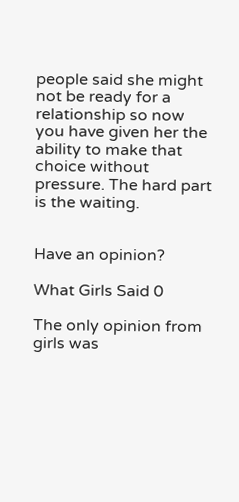people said she might not be ready for a relationship so now you have given her the ability to make that choice without pressure. The hard part is the waiting.


Have an opinion?

What Girls Said 0

The only opinion from girls was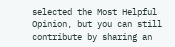selected the Most Helpful Opinion, but you can still contribute by sharing an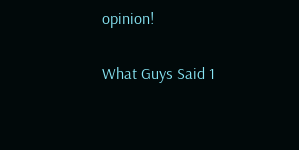opinion!

What Guys Said 1